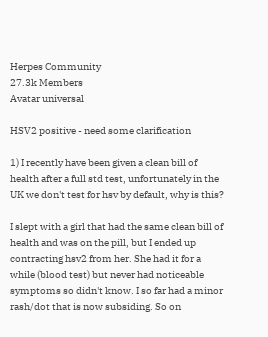Herpes Community
27.3k Members
Avatar universal

HSV2 positive - need some clarification

1) I recently have been given a clean bill of health after a full std test, unfortunately in the UK we don't test for hsv by default, why is this?

I slept with a girl that had the same clean bill of health and was on the pill, but I ended up contracting hsv2 from her. She had it for a while (blood test) but never had noticeable symptoms so didn't know. I so far had a minor rash/dot that is now subsiding. So on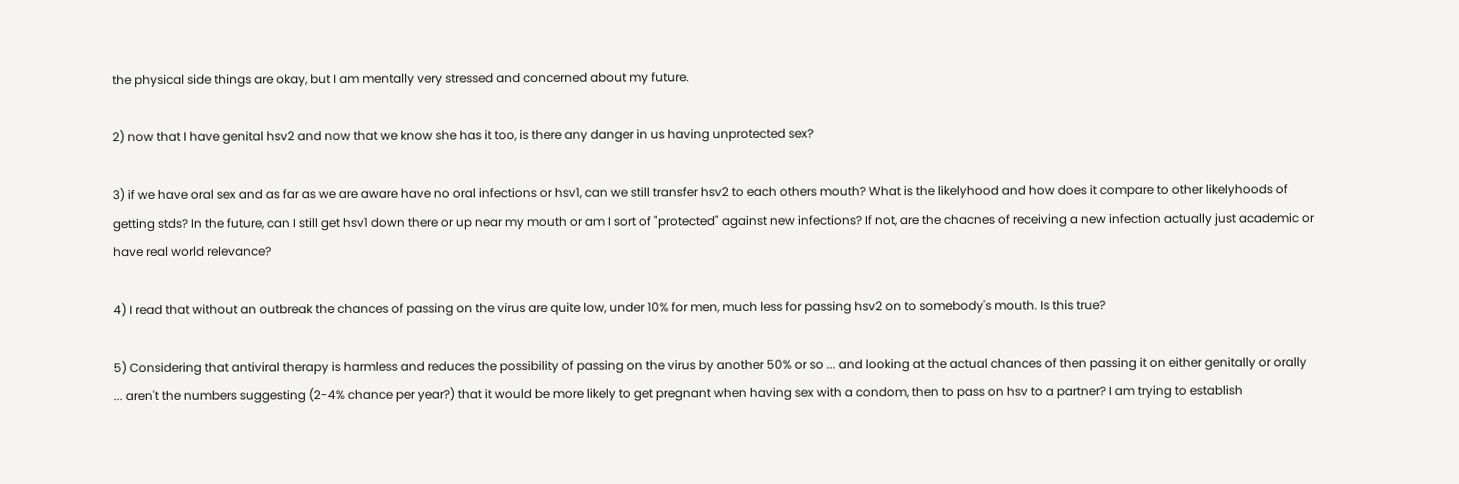the physical side things are okay, but I am mentally very stressed and concerned about my future.

2) now that I have genital hsv2 and now that we know she has it too, is there any danger in us having unprotected sex?

3) if we have oral sex and as far as we are aware have no oral infections or hsv1, can we still transfer hsv2 to each others mouth? What is the likelyhood and how does it compare to other likelyhoods of getting stds? In the future, can I still get hsv1 down there or up near my mouth or am I sort of "protected" against new infections? If not, are the chacnes of receiving a new infection actually just academic or have real world relevance?

4) I read that without an outbreak the chances of passing on the virus are quite low, under 10% for men, much less for passing hsv2 on to somebody's mouth. Is this true?

5) Considering that antiviral therapy is harmless and reduces the possibility of passing on the virus by another 50% or so ... and looking at the actual chances of then passing it on either genitally or orally ... aren't the numbers suggesting (2-4% chance per year?) that it would be more likely to get pregnant when having sex with a condom, then to pass on hsv to a partner? I am trying to establish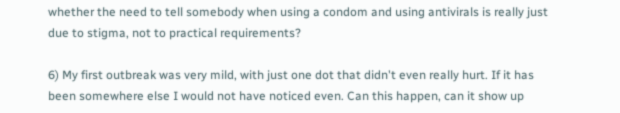whether the need to tell somebody when using a condom and using antivirals is really just due to stigma, not to practical requirements?

6) My first outbreak was very mild, with just one dot that didn't even really hurt. If it has been somewhere else I would not have noticed even. Can this happen, can it show up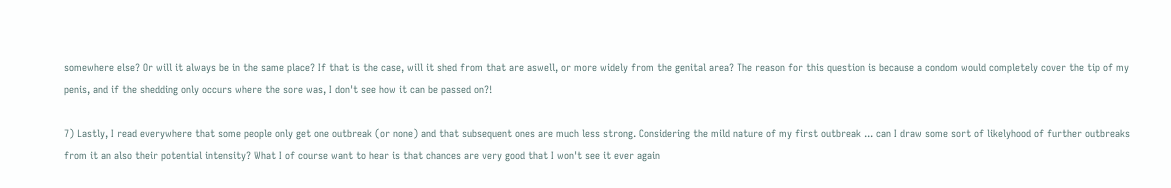somewhere else? Or will it always be in the same place? If that is the case, will it shed from that are aswell, or more widely from the genital area? The reason for this question is because a condom would completely cover the tip of my penis, and if the shedding only occurs where the sore was, I don't see how it can be passed on?!

7) Lastly, I read everywhere that some people only get one outbreak (or none) and that subsequent ones are much less strong. Considering the mild nature of my first outbreak ... can I draw some sort of likelyhood of further outbreaks from it an also their potential intensity? What I of course want to hear is that chances are very good that I won't see it ever again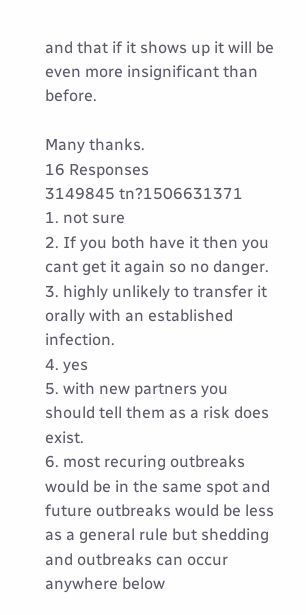and that if it shows up it will be even more insignificant than before.

Many thanks.
16 Responses
3149845 tn?1506631371
1. not sure
2. If you both have it then you cant get it again so no danger.
3. highly unlikely to transfer it orally with an established infection.
4. yes
5. with new partners you should tell them as a risk does exist.
6. most recuring outbreaks would be in the same spot and future outbreaks would be less as a general rule but shedding and outbreaks can occur anywhere below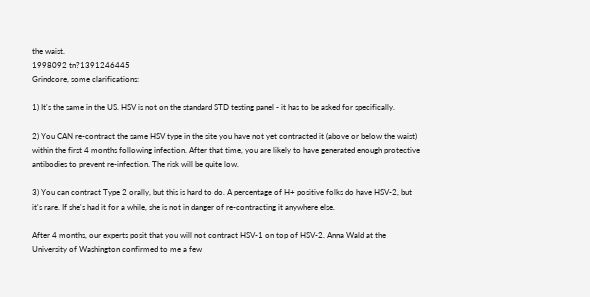the waist.
1998092 tn?1391246445
Grindcore, some clarifications:

1) It's the same in the US. HSV is not on the standard STD testing panel - it has to be asked for specifically.

2) You CAN re-contract the same HSV type in the site you have not yet contracted it (above or below the waist) within the first 4 months following infection. After that time, you are likely to have generated enough protective antibodies to prevent re-infection. The risk will be quite low.

3) You can contract Type 2 orally, but this is hard to do. A percentage of H+ positive folks do have HSV-2, but it's rare. If she's had it for a while, she is not in danger of re-contracting it anywhere else.

After 4 months, our experts posit that you will not contract HSV-1 on top of HSV-2. Anna Wald at the University of Washington confirmed to me a few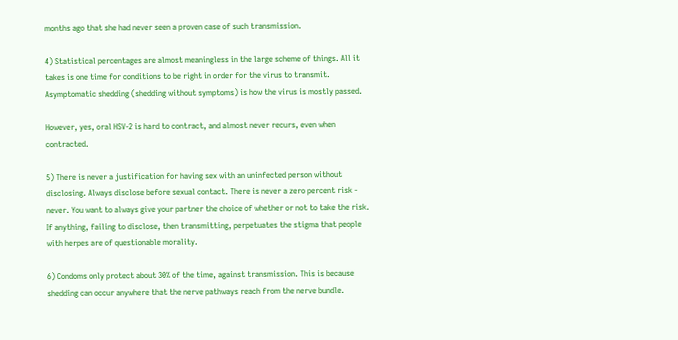months ago that she had never seen a proven case of such transmission.

4) Statistical percentages are almost meaningless in the large scheme of things. All it takes is one time for conditions to be right in order for the virus to transmit. Asymptomatic shedding (shedding without symptoms) is how the virus is mostly passed.

However, yes, oral HSV-2 is hard to contract, and almost never recurs, even when contracted.

5) There is never a justification for having sex with an uninfected person without disclosing. Always disclose before sexual contact. There is never a zero percent risk - never. You want to always give your partner the choice of whether or not to take the risk. If anything, failing to disclose, then transmitting, perpetuates the stigma that people with herpes are of questionable morality.

6) Condoms only protect about 30% of the time, against transmission. This is because shedding can occur anywhere that the nerve pathways reach from the nerve bundle.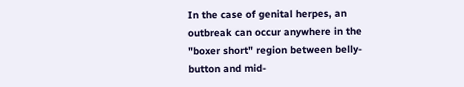In the case of genital herpes, an outbreak can occur anywhere in the "boxer short" region between belly-button and mid-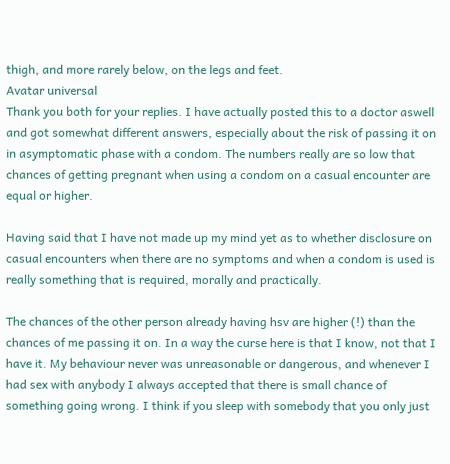thigh, and more rarely below, on the legs and feet.
Avatar universal
Thank you both for your replies. I have actually posted this to a doctor aswell and got somewhat different answers, especially about the risk of passing it on in asymptomatic phase with a condom. The numbers really are so low that chances of getting pregnant when using a condom on a casual encounter are equal or higher.

Having said that I have not made up my mind yet as to whether disclosure on casual encounters when there are no symptoms and when a condom is used is really something that is required, morally and practically.

The chances of the other person already having hsv are higher (!) than the chances of me passing it on. In a way the curse here is that I know, not that I have it. My behaviour never was unreasonable or dangerous, and whenever I had sex with anybody I always accepted that there is small chance of something going wrong. I think if you sleep with somebody that you only just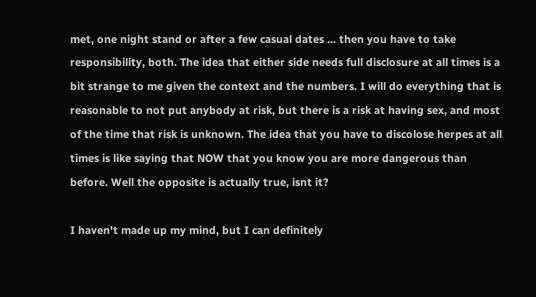met, one night stand or after a few casual dates ... then you have to take responsibility, both. The idea that either side needs full disclosure at all times is a bit strange to me given the context and the numbers. I will do everything that is reasonable to not put anybody at risk, but there is a risk at having sex, and most of the time that risk is unknown. The idea that you have to discolose herpes at all times is like saying that NOW that you know you are more dangerous than before. Well the opposite is actually true, isnt it?

I haven't made up my mind, but I can definitely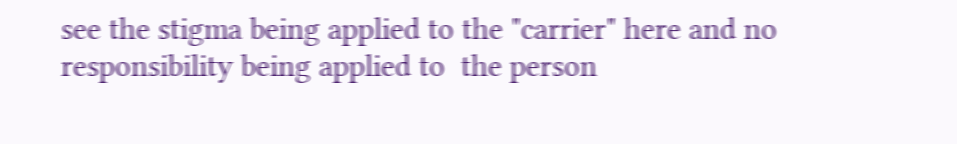see the stigma being applied to the "carrier" here and no responsibility being applied to  the person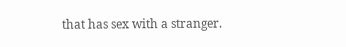that has sex with a stranger.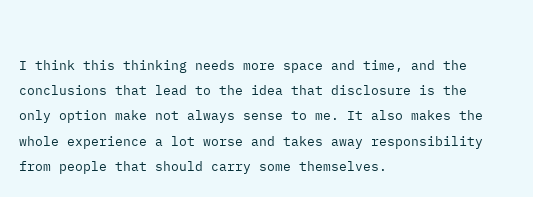I think this thinking needs more space and time, and the conclusions that lead to the idea that disclosure is the only option make not always sense to me. It also makes the whole experience a lot worse and takes away responsibility from people that should carry some themselves.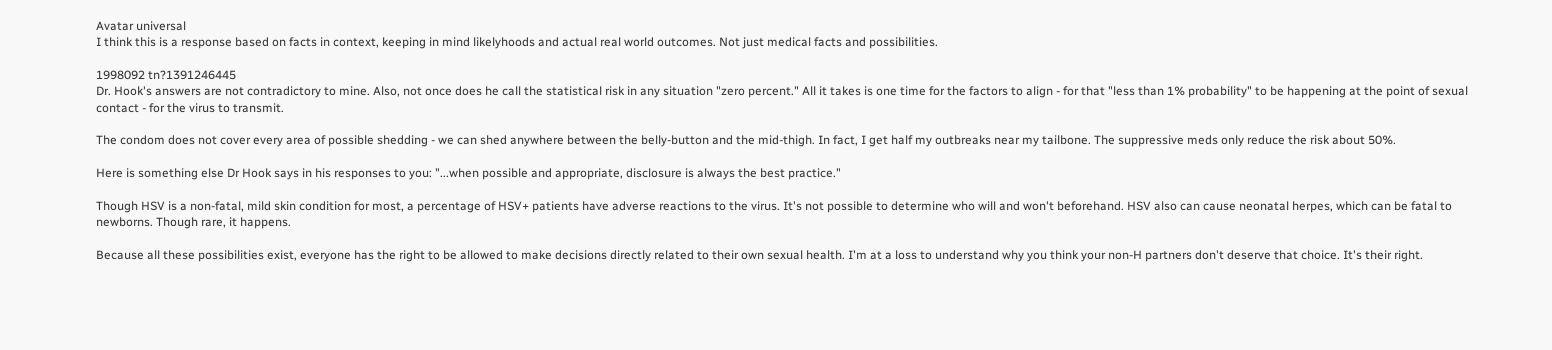Avatar universal
I think this is a response based on facts in context, keeping in mind likelyhoods and actual real world outcomes. Not just medical facts and possibilities.

1998092 tn?1391246445
Dr. Hook's answers are not contradictory to mine. Also, not once does he call the statistical risk in any situation "zero percent." All it takes is one time for the factors to align - for that "less than 1% probability" to be happening at the point of sexual contact - for the virus to transmit.

The condom does not cover every area of possible shedding - we can shed anywhere between the belly-button and the mid-thigh. In fact, I get half my outbreaks near my tailbone. The suppressive meds only reduce the risk about 50%.

Here is something else Dr Hook says in his responses to you: "...when possible and appropriate, disclosure is always the best practice."

Though HSV is a non-fatal, mild skin condition for most, a percentage of HSV+ patients have adverse reactions to the virus. It's not possible to determine who will and won't beforehand. HSV also can cause neonatal herpes, which can be fatal to newborns. Though rare, it happens.

Because all these possibilities exist, everyone has the right to be allowed to make decisions directly related to their own sexual health. I'm at a loss to understand why you think your non-H partners don't deserve that choice. It's their right.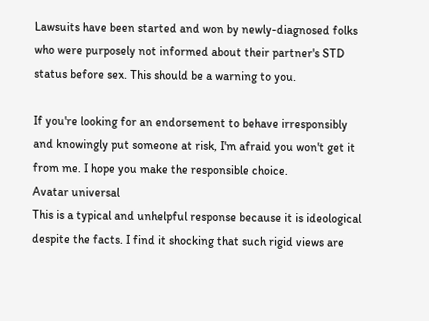Lawsuits have been started and won by newly-diagnosed folks who were purposely not informed about their partner's STD status before sex. This should be a warning to you.

If you're looking for an endorsement to behave irresponsibly and knowingly put someone at risk, I'm afraid you won't get it from me. I hope you make the responsible choice.
Avatar universal
This is a typical and unhelpful response because it is ideological despite the facts. I find it shocking that such rigid views are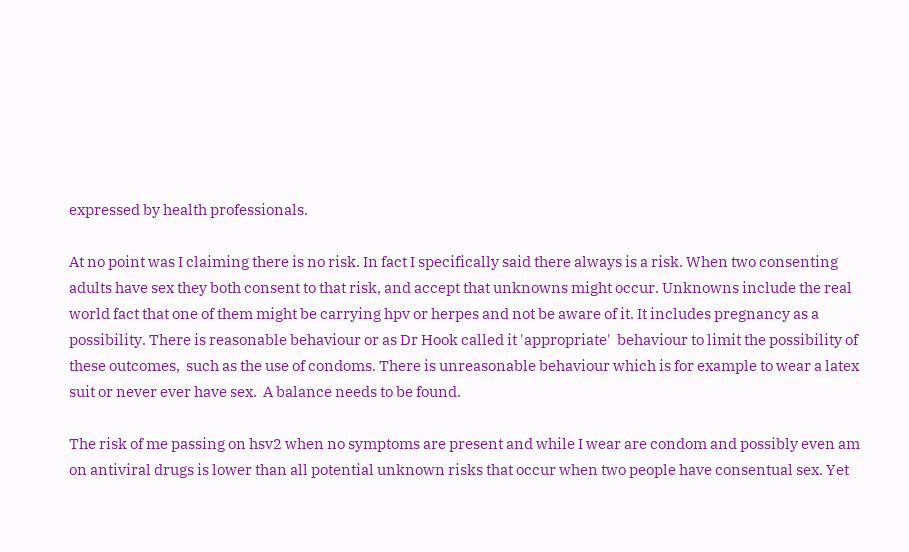expressed by health professionals.

At no point was I claiming there is no risk. In fact I specifically said there always is a risk. When two consenting adults have sex they both consent to that risk, and accept that unknowns might occur. Unknowns include the real world fact that one of them might be carrying hpv or herpes and not be aware of it. It includes pregnancy as a possibility. There is reasonable behaviour or as Dr Hook called it 'appropriate'  behaviour to limit the possibility of these outcomes,  such as the use of condoms. There is unreasonable behaviour which is for example to wear a latex suit or never ever have sex.  A balance needs to be found.

The risk of me passing on hsv2 when no symptoms are present and while I wear are condom and possibly even am on antiviral drugs is lower than all potential unknown risks that occur when two people have consentual sex. Yet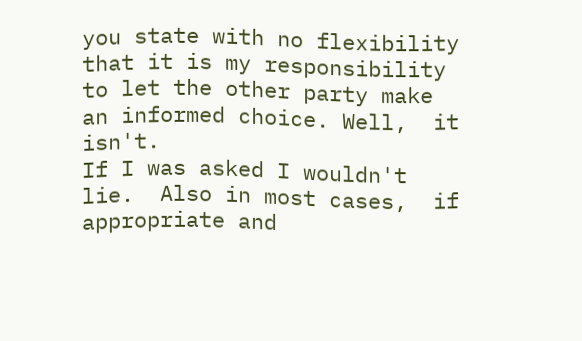you state with no flexibility that it is my responsibility to let the other party make an informed choice. Well,  it isn't.
If I was asked I wouldn't lie.  Also in most cases,  if appropriate and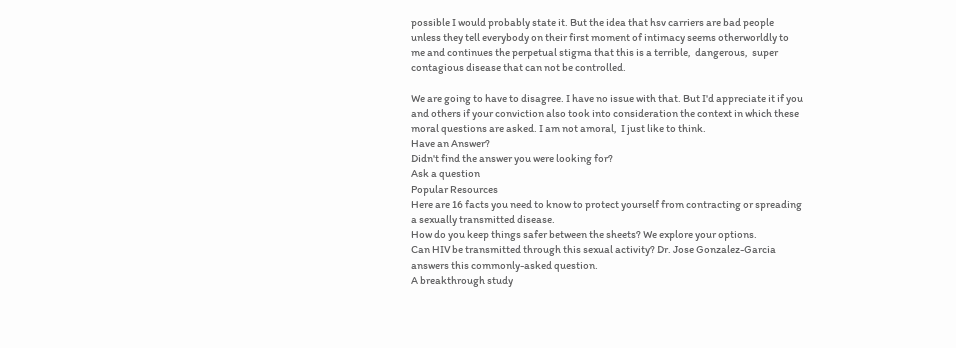possible I would probably state it. But the idea that hsv carriers are bad people unless they tell everybody on their first moment of intimacy seems otherworldly to me and continues the perpetual stigma that this is a terrible,  dangerous,  super contagious disease that can not be controlled.

We are going to have to disagree. I have no issue with that. But I'd appreciate it if you and others if your conviction also took into consideration the context in which these moral questions are asked. I am not amoral,  I just like to think.
Have an Answer?
Didn't find the answer you were looking for?
Ask a question
Popular Resources
Here are 16 facts you need to know to protect yourself from contracting or spreading a sexually transmitted disease.
How do you keep things safer between the sheets? We explore your options.
Can HIV be transmitted through this sexual activity? Dr. Jose Gonzalez-Garcia answers this commonly-asked question.
A breakthrough study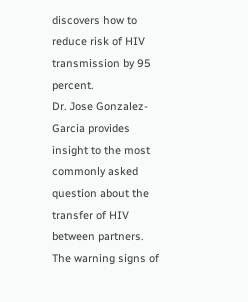discovers how to reduce risk of HIV transmission by 95 percent.
Dr. Jose Gonzalez-Garcia provides insight to the most commonly asked question about the transfer of HIV between partners.
The warning signs of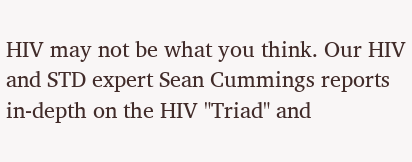HIV may not be what you think. Our HIV and STD expert Sean Cummings reports in-depth on the HIV "Triad" and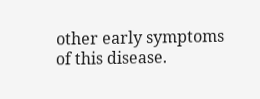other early symptoms of this disease.